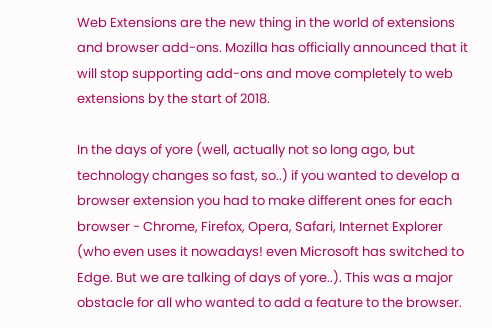Web Extensions are the new thing in the world of extensions and browser add-ons. Mozilla has officially announced that it will stop supporting add-ons and move completely to web extensions by the start of 2018.

In the days of yore (well, actually not so long ago, but technology changes so fast, so..) if you wanted to develop a browser extension you had to make different ones for each browser - Chrome, Firefox, Opera, Safari, Internet Explorer (who even uses it nowadays! even Microsoft has switched to Edge. But we are talking of days of yore..). This was a major obstacle for all who wanted to add a feature to the browser.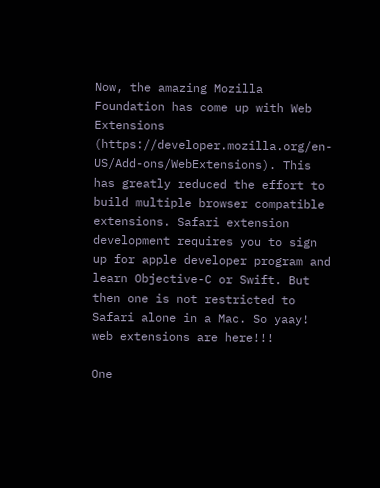Now, the amazing Mozilla Foundation has come up with Web Extensions (https://developer.mozilla.org/en-US/Add-ons/WebExtensions). This has greatly reduced the effort to build multiple browser compatible extensions. Safari extension development requires you to sign up for apple developer program and learn Objective-C or Swift. But then one is not restricted to Safari alone in a Mac. So yaay! web extensions are here!!!

One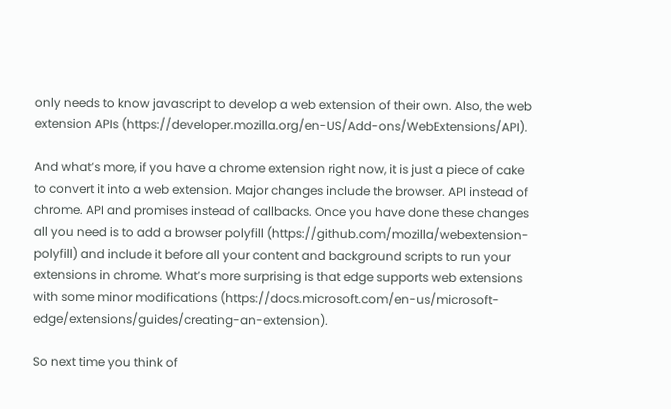only needs to know javascript to develop a web extension of their own. Also, the web extension APIs (https://developer.mozilla.org/en-US/Add-ons/WebExtensions/API).

And what’s more, if you have a chrome extension right now, it is just a piece of cake to convert it into a web extension. Major changes include the browser. API instead of chrome. API and promises instead of callbacks. Once you have done these changes all you need is to add a browser polyfill (https://github.com/mozilla/webextension-polyfill) and include it before all your content and background scripts to run your extensions in chrome. What’s more surprising is that edge supports web extensions with some minor modifications (https://docs.microsoft.com/en-us/microsoft-edge/extensions/guides/creating-an-extension).

So next time you think of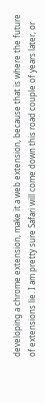developing a chrome extension, make it a web extension, because that is where the future of extensions lie. I am pretty sure Safari will come down this road couple of years later, or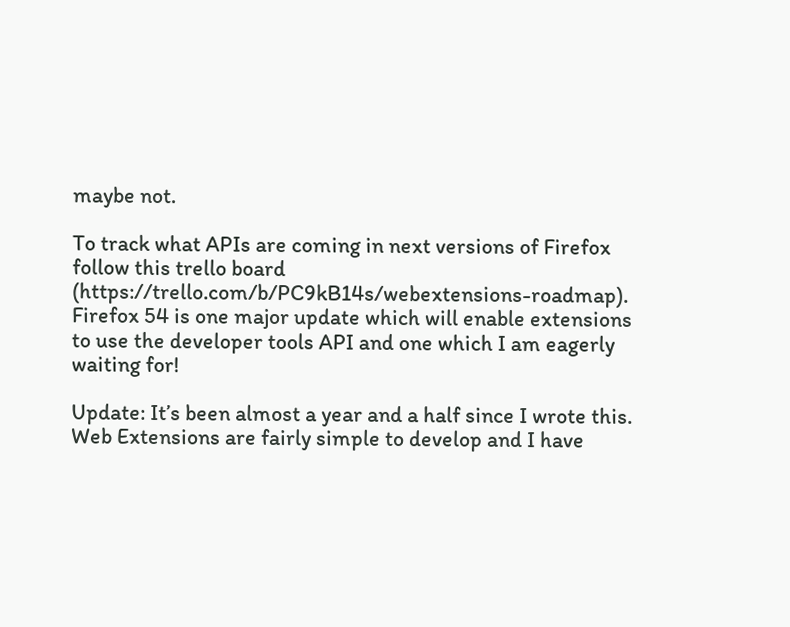maybe not.

To track what APIs are coming in next versions of Firefox follow this trello board (https://trello.com/b/PC9kB14s/webextensions-roadmap). Firefox 54 is one major update which will enable extensions to use the developer tools API and one which I am eagerly waiting for!

Update: It’s been almost a year and a half since I wrote this. Web Extensions are fairly simple to develop and I have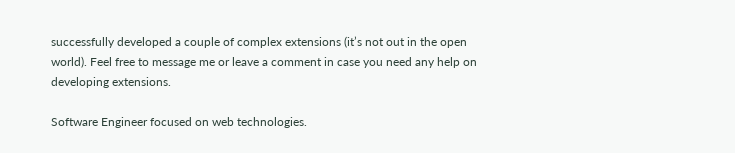successfully developed a couple of complex extensions (it’s not out in the open world). Feel free to message me or leave a comment in case you need any help on developing extensions.

Software Engineer focused on web technologies.